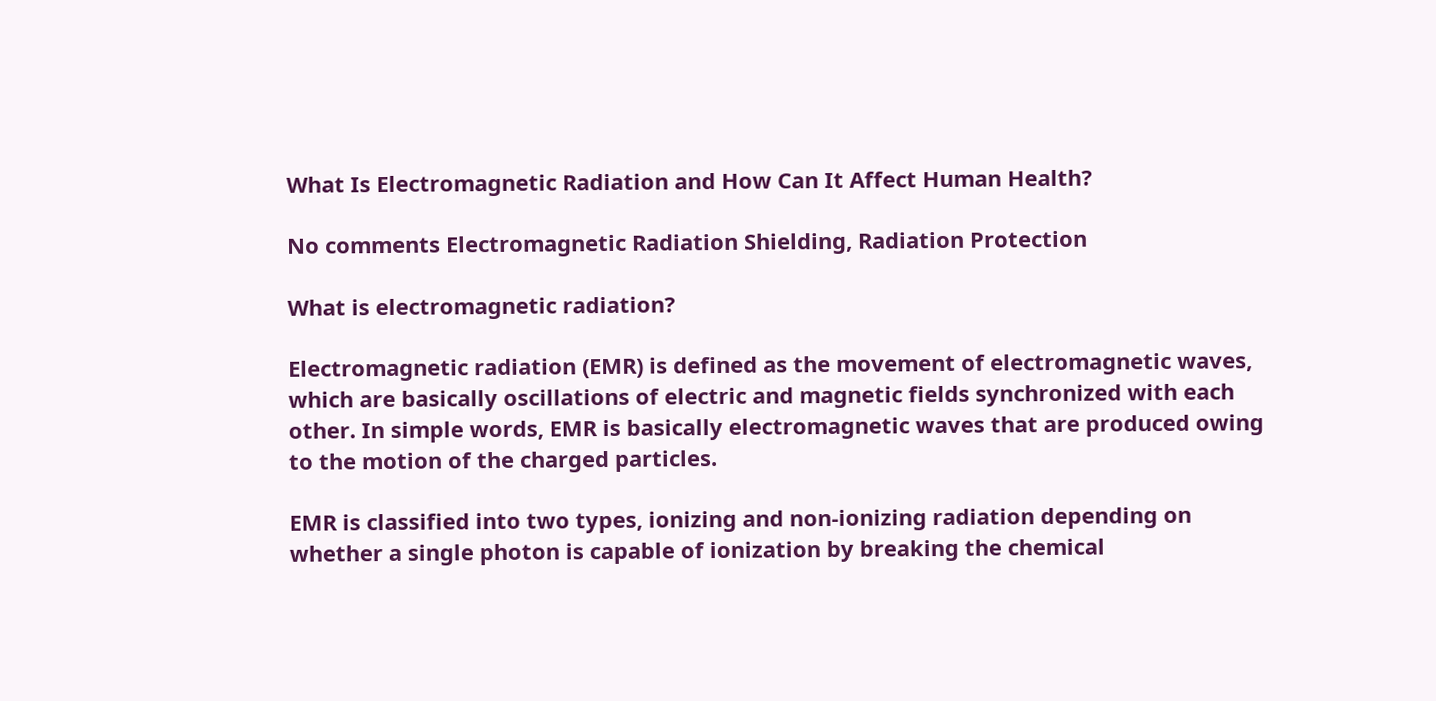What Is Electromagnetic Radiation and How Can It Affect Human Health?

No comments Electromagnetic Radiation Shielding, Radiation Protection

What is electromagnetic radiation?

Electromagnetic radiation (EMR) is defined as the movement of electromagnetic waves, which are basically oscillations of electric and magnetic fields synchronized with each other. In simple words, EMR is basically electromagnetic waves that are produced owing to the motion of the charged particles.

EMR is classified into two types, ionizing and non-ionizing radiation depending on whether a single photon is capable of ionization by breaking the chemical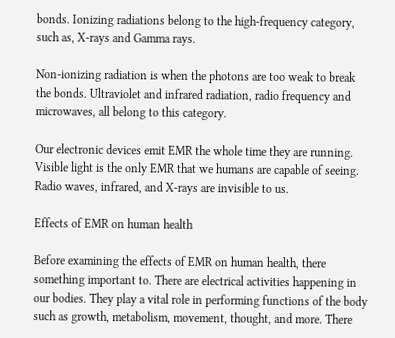bonds. Ionizing radiations belong to the high-frequency category, such as, X-rays and Gamma rays.

Non-ionizing radiation is when the photons are too weak to break the bonds. Ultraviolet and infrared radiation, radio frequency and microwaves, all belong to this category.

Our electronic devices emit EMR the whole time they are running. Visible light is the only EMR that we humans are capable of seeing. Radio waves, infrared, and X-rays are invisible to us.

Effects of EMR on human health

Before examining the effects of EMR on human health, there something important to. There are electrical activities happening in our bodies. They play a vital role in performing functions of the body such as growth, metabolism, movement, thought, and more. There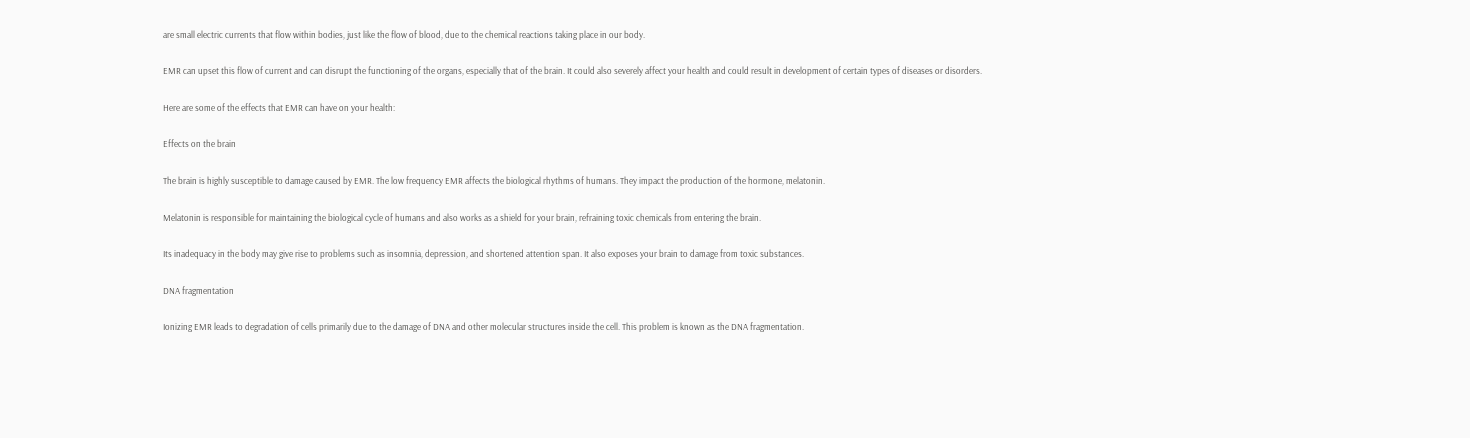are small electric currents that flow within bodies, just like the flow of blood, due to the chemical reactions taking place in our body.

EMR can upset this flow of current and can disrupt the functioning of the organs, especially that of the brain. It could also severely affect your health and could result in development of certain types of diseases or disorders.

Here are some of the effects that EMR can have on your health:

Effects on the brain

The brain is highly susceptible to damage caused by EMR. The low frequency EMR affects the biological rhythms of humans. They impact the production of the hormone, melatonin.

Melatonin is responsible for maintaining the biological cycle of humans and also works as a shield for your brain, refraining toxic chemicals from entering the brain.

Its inadequacy in the body may give rise to problems such as insomnia, depression, and shortened attention span. It also exposes your brain to damage from toxic substances.

DNA fragmentation

Ionizing EMR leads to degradation of cells primarily due to the damage of DNA and other molecular structures inside the cell. This problem is known as the DNA fragmentation.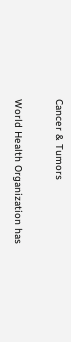Cancer & Tumors

World Health Organization has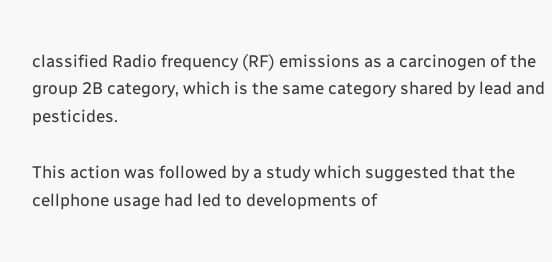classified Radio frequency (RF) emissions as a carcinogen of the group 2B category, which is the same category shared by lead and pesticides.

This action was followed by a study which suggested that the cellphone usage had led to developments of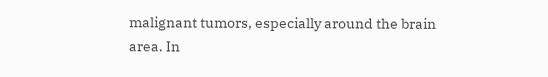malignant tumors, especially around the brain area. In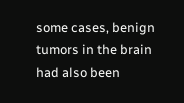some cases, benign tumors in the brain had also been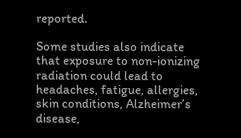reported.

Some studies also indicate that exposure to non-ionizing radiation could lead to headaches, fatigue, allergies, skin conditions, Alzheimer’s disease,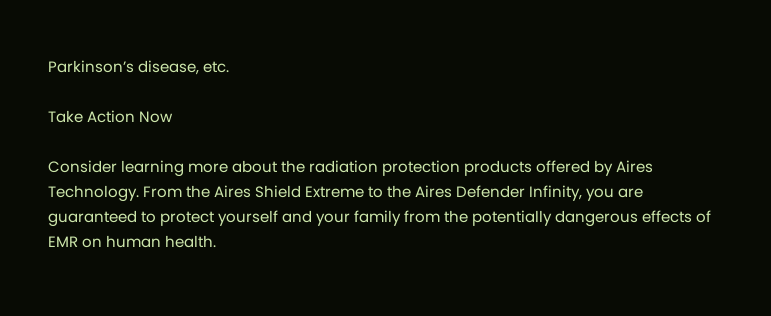Parkinson’s disease, etc.

Take Action Now

Consider learning more about the radiation protection products offered by Aires Technology. From the Aires Shield Extreme to the Aires Defender Infinity, you are guaranteed to protect yourself and your family from the potentially dangerous effects of EMR on human health.